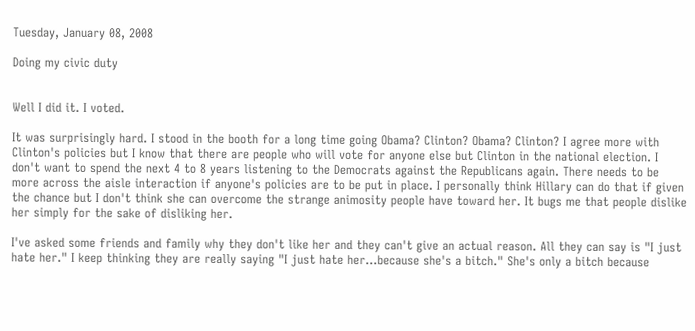Tuesday, January 08, 2008

Doing my civic duty


Well I did it. I voted.

It was surprisingly hard. I stood in the booth for a long time going Obama? Clinton? Obama? Clinton? I agree more with Clinton's policies but I know that there are people who will vote for anyone else but Clinton in the national election. I don't want to spend the next 4 to 8 years listening to the Democrats against the Republicans again. There needs to be more across the aisle interaction if anyone's policies are to be put in place. I personally think Hillary can do that if given the chance but I don't think she can overcome the strange animosity people have toward her. It bugs me that people dislike her simply for the sake of disliking her.

I've asked some friends and family why they don't like her and they can't give an actual reason. All they can say is "I just hate her." I keep thinking they are really saying "I just hate her...because she's a bitch." She's only a bitch because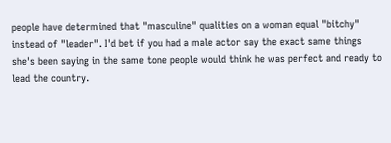people have determined that "masculine" qualities on a woman equal "bitchy" instead of "leader". I'd bet if you had a male actor say the exact same things she's been saying in the same tone people would think he was perfect and ready to lead the country.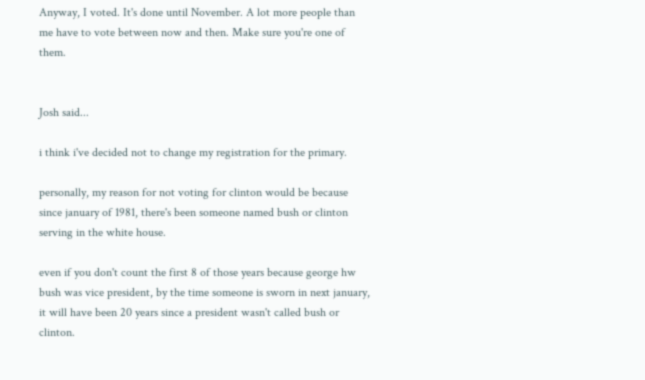Anyway, I voted. It's done until November. A lot more people than me have to vote between now and then. Make sure you're one of them.


Josh said...

i think i've decided not to change my registration for the primary.

personally, my reason for not voting for clinton would be because since january of 1981, there's been someone named bush or clinton serving in the white house.

even if you don't count the first 8 of those years because george hw bush was vice president, by the time someone is sworn in next january, it will have been 20 years since a president wasn't called bush or clinton.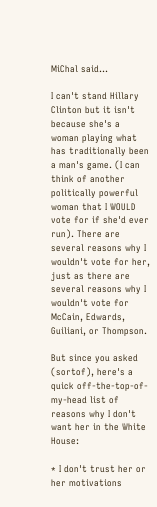MiChal said...

I can't stand Hillary Clinton but it isn't because she's a woman playing what has traditionally been a man's game. (I can think of another politically powerful woman that I WOULD vote for if she'd ever run). There are several reasons why I wouldn't vote for her, just as there are several reasons why I wouldn't vote for McCain, Edwards, Guiliani, or Thompson.

But since you asked (sortof), here's a quick off-the-top-of-my-head list of reasons why I don't want her in the White House:

* I don't trust her or her motivations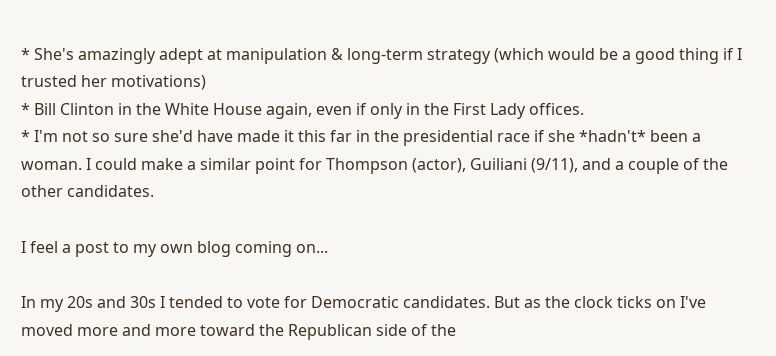* She's amazingly adept at manipulation & long-term strategy (which would be a good thing if I trusted her motivations)
* Bill Clinton in the White House again, even if only in the First Lady offices.
* I'm not so sure she'd have made it this far in the presidential race if she *hadn't* been a woman. I could make a similar point for Thompson (actor), Guiliani (9/11), and a couple of the other candidates.

I feel a post to my own blog coming on...

In my 20s and 30s I tended to vote for Democratic candidates. But as the clock ticks on I've moved more and more toward the Republican side of the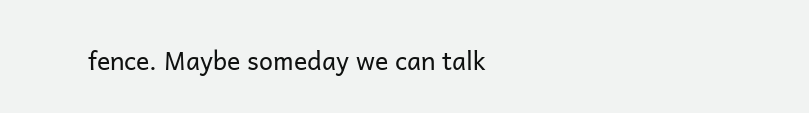fence. Maybe someday we can talk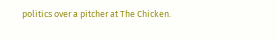politics over a pitcher at The Chicken.